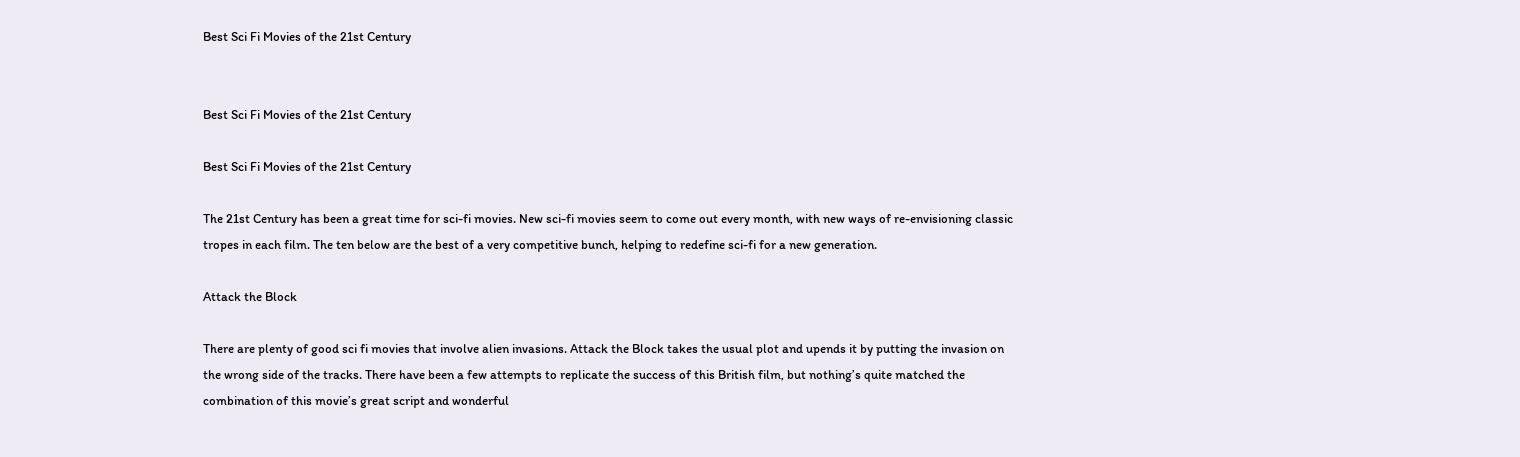Best Sci Fi Movies of the 21st Century


Best Sci Fi Movies of the 21st Century

Best Sci Fi Movies of the 21st Century

The 21st Century has been a great time for sci-fi movies. New sci-fi movies seem to come out every month, with new ways of re-envisioning classic tropes in each film. The ten below are the best of a very competitive bunch, helping to redefine sci-fi for a new generation.

Attack the Block

There are plenty of good sci fi movies that involve alien invasions. Attack the Block takes the usual plot and upends it by putting the invasion on the wrong side of the tracks. There have been a few attempts to replicate the success of this British film, but nothing’s quite matched the combination of this movie’s great script and wonderful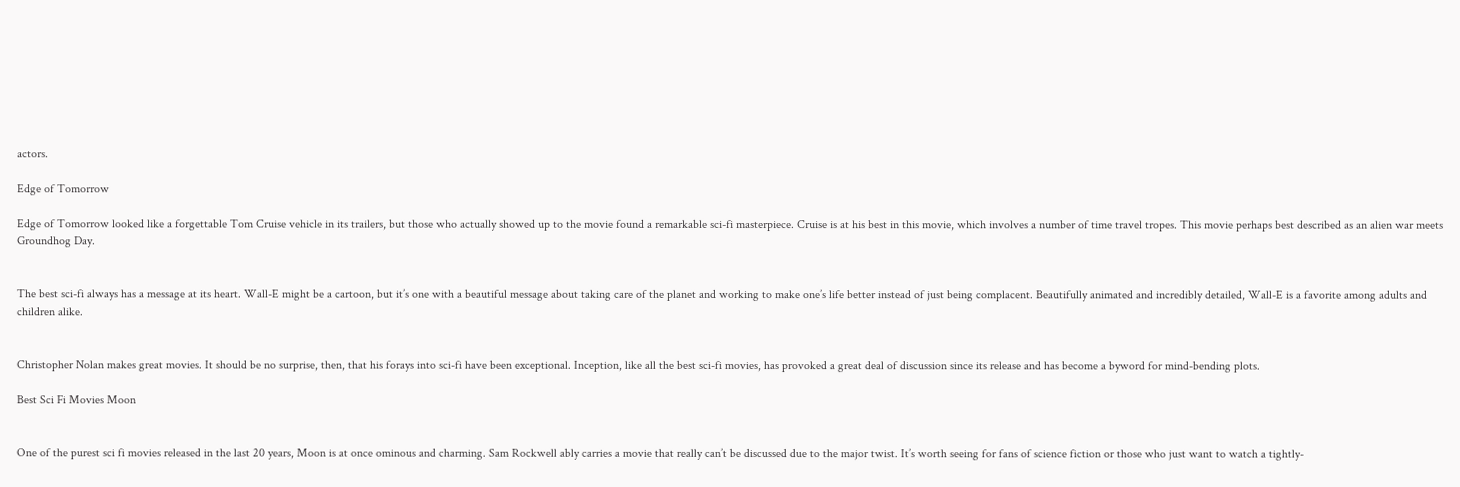actors.

Edge of Tomorrow

Edge of Tomorrow looked like a forgettable Tom Cruise vehicle in its trailers, but those who actually showed up to the movie found a remarkable sci-fi masterpiece. Cruise is at his best in this movie, which involves a number of time travel tropes. This movie perhaps best described as an alien war meets Groundhog Day.


The best sci-fi always has a message at its heart. Wall-E might be a cartoon, but it’s one with a beautiful message about taking care of the planet and working to make one’s life better instead of just being complacent. Beautifully animated and incredibly detailed, Wall-E is a favorite among adults and children alike.


Christopher Nolan makes great movies. It should be no surprise, then, that his forays into sci-fi have been exceptional. Inception, like all the best sci-fi movies, has provoked a great deal of discussion since its release and has become a byword for mind-bending plots.

Best Sci Fi Movies Moon


One of the purest sci fi movies released in the last 20 years, Moon is at once ominous and charming. Sam Rockwell ably carries a movie that really can’t be discussed due to the major twist. It’s worth seeing for fans of science fiction or those who just want to watch a tightly-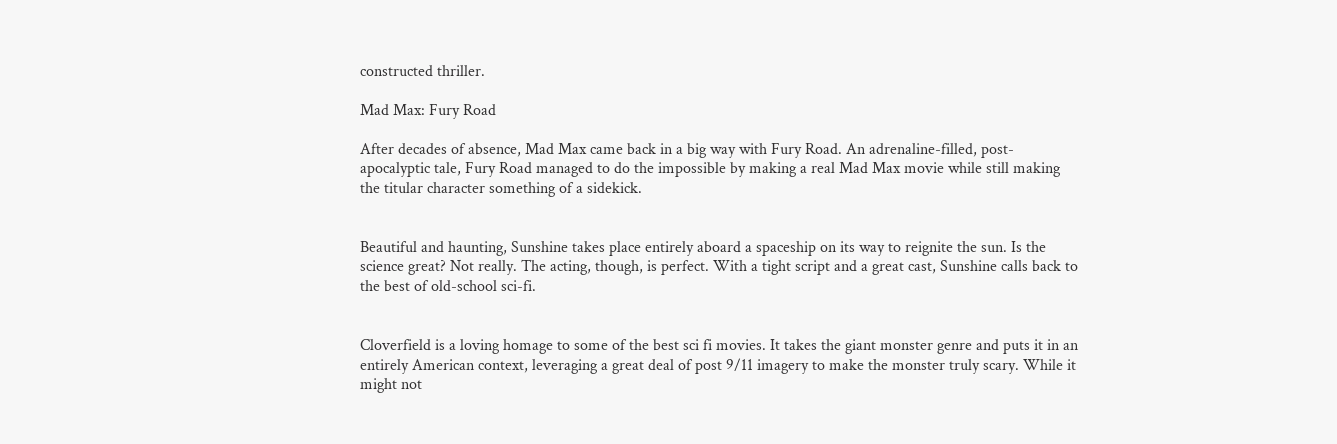constructed thriller.

Mad Max: Fury Road

After decades of absence, Mad Max came back in a big way with Fury Road. An adrenaline-filled, post-apocalyptic tale, Fury Road managed to do the impossible by making a real Mad Max movie while still making the titular character something of a sidekick.


Beautiful and haunting, Sunshine takes place entirely aboard a spaceship on its way to reignite the sun. Is the science great? Not really. The acting, though, is perfect. With a tight script and a great cast, Sunshine calls back to the best of old-school sci-fi.


Cloverfield is a loving homage to some of the best sci fi movies. It takes the giant monster genre and puts it in an entirely American context, leveraging a great deal of post 9/11 imagery to make the monster truly scary. While it might not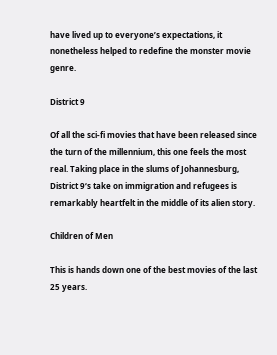have lived up to everyone’s expectations, it nonetheless helped to redefine the monster movie genre.

District 9

Of all the sci-fi movies that have been released since the turn of the millennium, this one feels the most real. Taking place in the slums of Johannesburg, District 9‘s take on immigration and refugees is remarkably heartfelt in the middle of its alien story.

Children of Men

This is hands down one of the best movies of the last 25 years.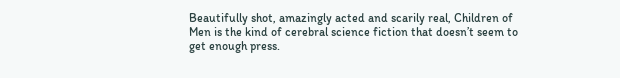Beautifully shot, amazingly acted and scarily real, Children of Men is the kind of cerebral science fiction that doesn’t seem to get enough press.